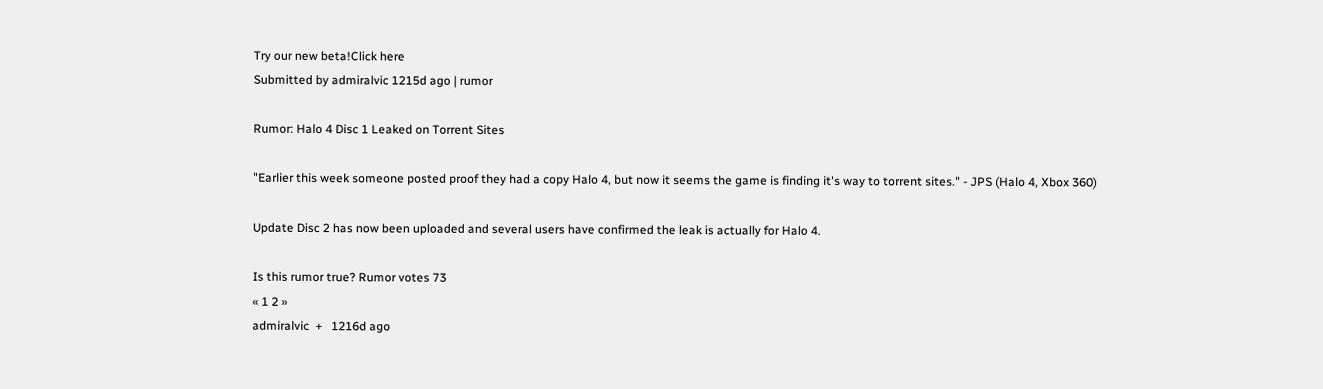Try our new beta!Click here
Submitted by admiralvic 1215d ago | rumor

Rumor: Halo 4 Disc 1 Leaked on Torrent Sites

"Earlier this week someone posted proof they had a copy Halo 4, but now it seems the game is finding it's way to torrent sites." - JPS (Halo 4, Xbox 360)

Update Disc 2 has now been uploaded and several users have confirmed the leak is actually for Halo 4.

Is this rumor true? Rumor votes 73
« 1 2 »
admiralvic  +   1216d ago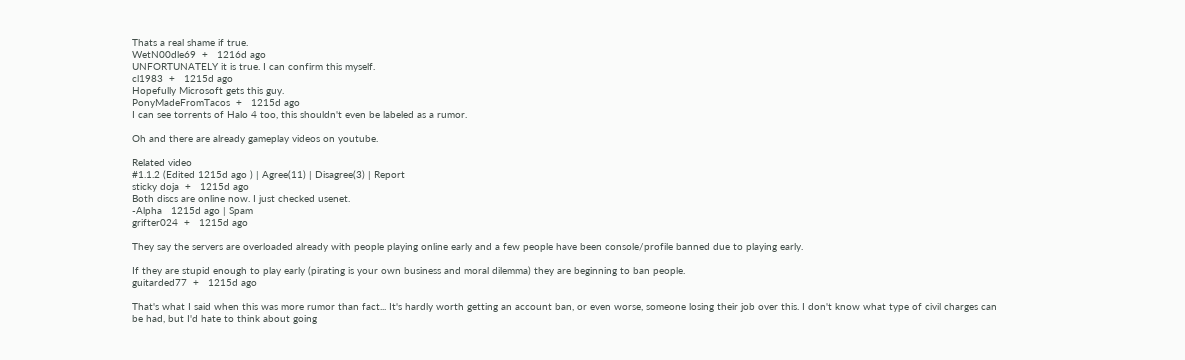Thats a real shame if true.
WetN00dle69  +   1216d ago
UNFORTUNATELY it is true. I can confirm this myself.
cl1983  +   1215d ago
Hopefully Microsoft gets this guy.
PonyMadeFromTacos  +   1215d ago
I can see torrents of Halo 4 too, this shouldn't even be labeled as a rumor.

Oh and there are already gameplay videos on youtube.

Related video
#1.1.2 (Edited 1215d ago ) | Agree(11) | Disagree(3) | Report
sticky doja  +   1215d ago
Both discs are online now. I just checked usenet.
-Alpha   1215d ago | Spam
grifter024  +   1215d ago

They say the servers are overloaded already with people playing online early and a few people have been console/profile banned due to playing early.

If they are stupid enough to play early (pirating is your own business and moral dilemma) they are beginning to ban people.
guitarded77  +   1215d ago

That's what I said when this was more rumor than fact... It's hardly worth getting an account ban, or even worse, someone losing their job over this. I don't know what type of civil charges can be had, but I'd hate to think about going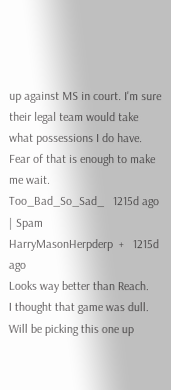up against MS in court. I'm sure their legal team would take what possessions I do have. Fear of that is enough to make me wait.
Too_Bad_So_Sad_   1215d ago | Spam
HarryMasonHerpderp  +   1215d ago
Looks way better than Reach.
I thought that game was dull.
Will be picking this one up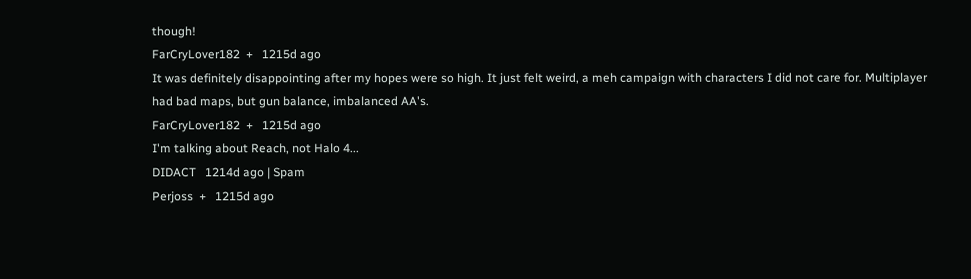though!
FarCryLover182  +   1215d ago
It was definitely disappointing after my hopes were so high. It just felt weird, a meh campaign with characters I did not care for. Multiplayer had bad maps, but gun balance, imbalanced AA's.
FarCryLover182  +   1215d ago
I'm talking about Reach, not Halo 4...
DIDACT   1214d ago | Spam
Perjoss  +   1215d ago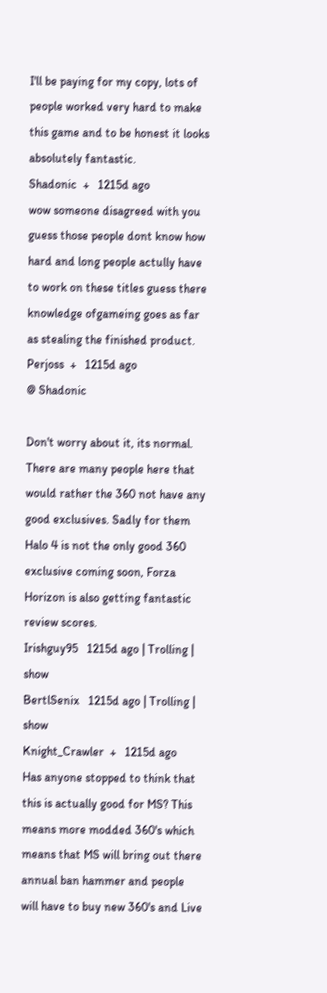I'll be paying for my copy, lots of people worked very hard to make this game and to be honest it looks absolutely fantastic.
Shadonic  +   1215d ago
wow someone disagreed with you guess those people dont know how hard and long people actully have to work on these titles guess there knowledge ofgameing goes as far as stealing the finished product.
Perjoss  +   1215d ago
@ Shadonic

Don't worry about it, its normal. There are many people here that would rather the 360 not have any good exclusives. Sadly for them Halo 4 is not the only good 360 exclusive coming soon, Forza Horizon is also getting fantastic review scores.
Irishguy95   1215d ago | Trolling | show
BertlSenix   1215d ago | Trolling | show
Knight_Crawler  +   1215d ago
Has anyone stopped to think that this is actually good for MS? This means more modded 360's which means that MS will bring out there annual ban hammer and people will have to buy new 360's and Live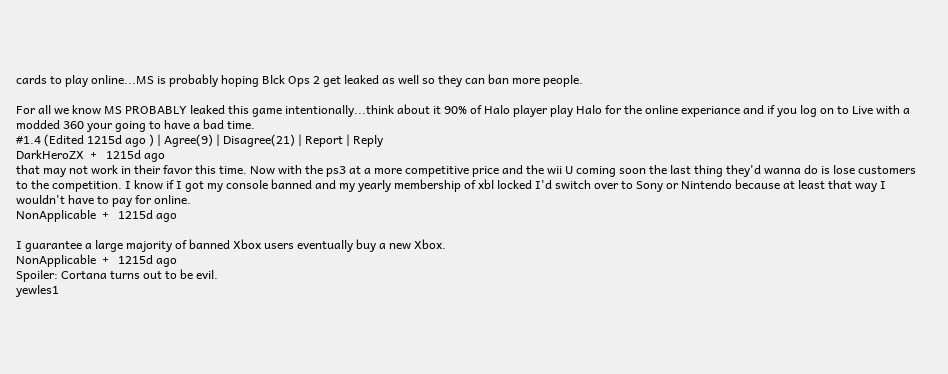cards to play online...MS is probably hoping Blck Ops 2 get leaked as well so they can ban more people.

For all we know MS PROBABLY leaked this game intentionally...think about it 90% of Halo player play Halo for the online experiance and if you log on to Live with a modded 360 your going to have a bad time.
#1.4 (Edited 1215d ago ) | Agree(9) | Disagree(21) | Report | Reply
DarkHeroZX  +   1215d ago
that may not work in their favor this time. Now with the ps3 at a more competitive price and the wii U coming soon the last thing they'd wanna do is lose customers to the competition. I know if I got my console banned and my yearly membership of xbl locked I'd switch over to Sony or Nintendo because at least that way I wouldn't have to pay for online.
NonApplicable  +   1215d ago

I guarantee a large majority of banned Xbox users eventually buy a new Xbox.
NonApplicable  +   1215d ago
Spoiler: Cortana turns out to be evil.
yewles1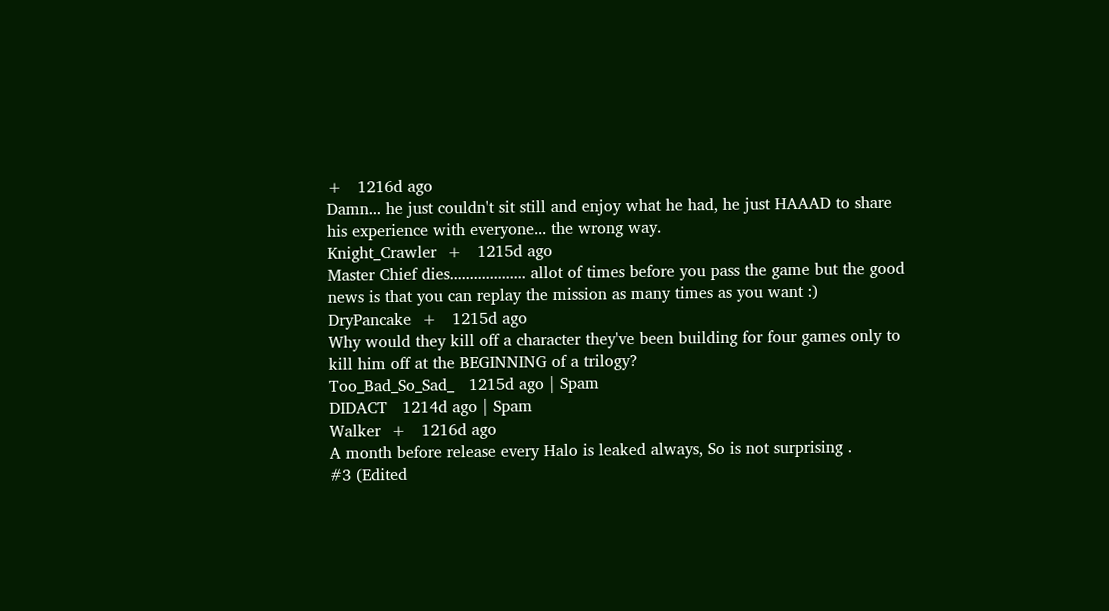+   1216d ago
Damn... he just couldn't sit still and enjoy what he had, he just HAAAD to share his experience with everyone... the wrong way.
Knight_Crawler  +   1215d ago
Master Chief dies................... allot of times before you pass the game but the good news is that you can replay the mission as many times as you want :)
DryPancake  +   1215d ago
Why would they kill off a character they've been building for four games only to kill him off at the BEGINNING of a trilogy?
Too_Bad_So_Sad_   1215d ago | Spam
DIDACT   1214d ago | Spam
Walker  +   1216d ago
A month before release every Halo is leaked always, So is not surprising .
#3 (Edited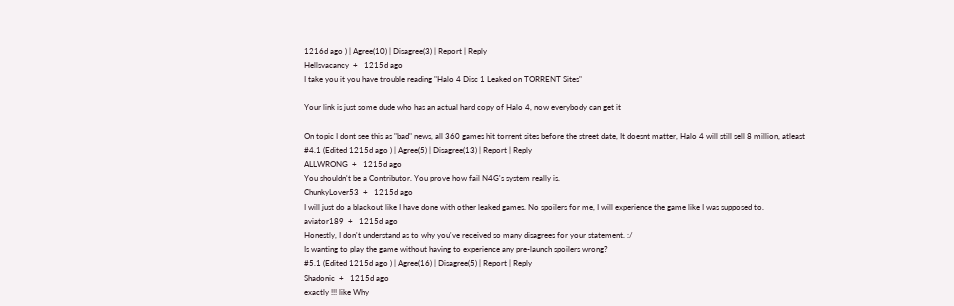1216d ago ) | Agree(10) | Disagree(3) | Report | Reply
Hellsvacancy  +   1215d ago
I take you it you have trouble reading "Halo 4 Disc 1 Leaked on TORRENT Sites"

Your link is just some dude who has an actual hard copy of Halo 4, now everybody can get it

On topic I dont see this as "bad" news, all 360 games hit torrent sites before the street date, It doesnt matter, Halo 4 will still sell 8 million, atleast
#4.1 (Edited 1215d ago ) | Agree(5) | Disagree(13) | Report | Reply
ALLWRONG  +   1215d ago
You shouldn't be a Contributor. You prove how fail N4G's system really is.
ChunkyLover53  +   1215d ago
I will just do a blackout like I have done with other leaked games. No spoilers for me, I will experience the game like I was supposed to.
aviator189  +   1215d ago
Honestly, I don't understand as to why you've received so many disagrees for your statement. :/
Is wanting to play the game without having to experience any pre-launch spoilers wrong?
#5.1 (Edited 1215d ago ) | Agree(16) | Disagree(5) | Report | Reply
Shadonic  +   1215d ago
exactly !!! like Why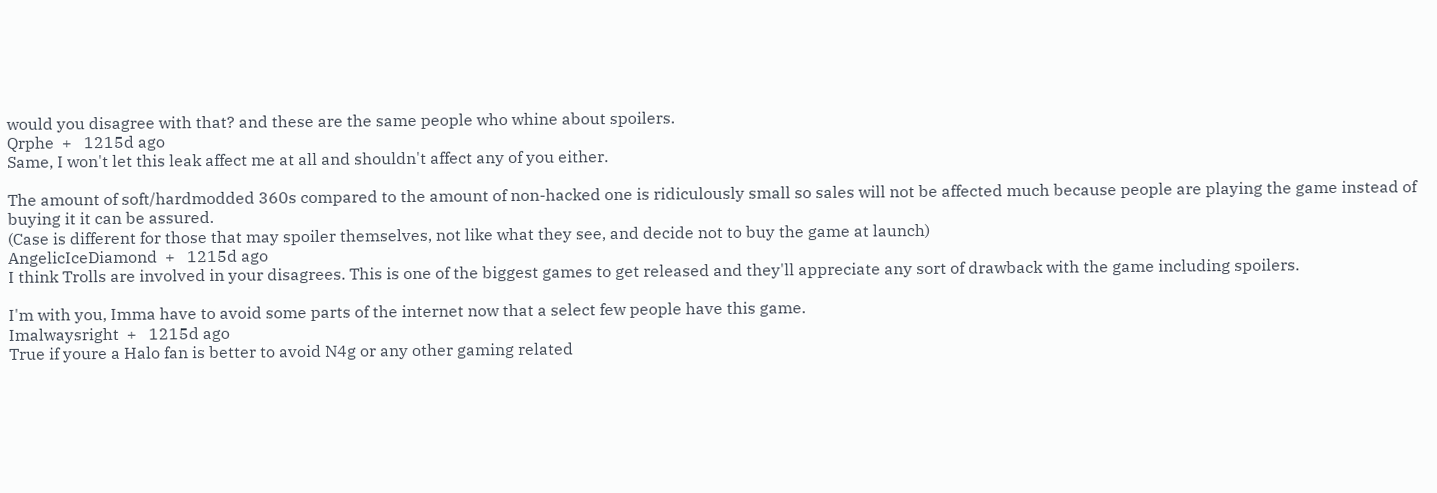would you disagree with that? and these are the same people who whine about spoilers.
Qrphe  +   1215d ago
Same, I won't let this leak affect me at all and shouldn't affect any of you either.

The amount of soft/hardmodded 360s compared to the amount of non-hacked one is ridiculously small so sales will not be affected much because people are playing the game instead of buying it it can be assured.
(Case is different for those that may spoiler themselves, not like what they see, and decide not to buy the game at launch)
AngelicIceDiamond  +   1215d ago
I think Trolls are involved in your disagrees. This is one of the biggest games to get released and they'll appreciate any sort of drawback with the game including spoilers.

I'm with you, Imma have to avoid some parts of the internet now that a select few people have this game.
Imalwaysright  +   1215d ago
True if youre a Halo fan is better to avoid N4g or any other gaming related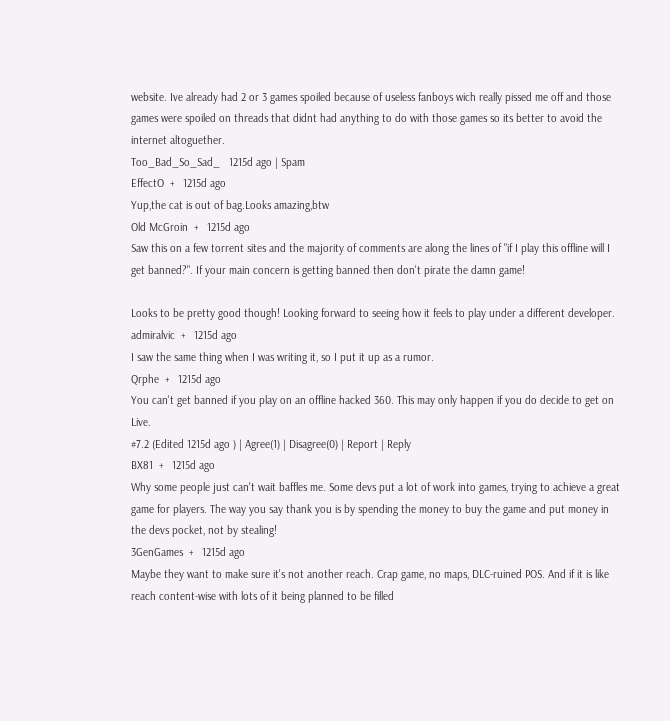website. Ive already had 2 or 3 games spoiled because of useless fanboys wich really pissed me off and those games were spoiled on threads that didnt had anything to do with those games so its better to avoid the internet altoguether.
Too_Bad_So_Sad_   1215d ago | Spam
EffectO  +   1215d ago
Yup,the cat is out of bag.Looks amazing,btw
Old McGroin  +   1215d ago
Saw this on a few torrent sites and the majority of comments are along the lines of "if I play this offline will I get banned?". If your main concern is getting banned then don't pirate the damn game!

Looks to be pretty good though! Looking forward to seeing how it feels to play under a different developer.
admiralvic  +   1215d ago
I saw the same thing when I was writing it, so I put it up as a rumor.
Qrphe  +   1215d ago
You can't get banned if you play on an offline hacked 360. This may only happen if you do decide to get on Live.
#7.2 (Edited 1215d ago ) | Agree(1) | Disagree(0) | Report | Reply
BX81  +   1215d ago
Why some people just can't wait baffles me. Some devs put a lot of work into games, trying to achieve a great game for players. The way you say thank you is by spending the money to buy the game and put money in the devs pocket, not by stealing!
3GenGames  +   1215d ago
Maybe they want to make sure it's not another reach. Crap game, no maps, DLC-ruined POS. And if it is like reach content-wise with lots of it being planned to be filled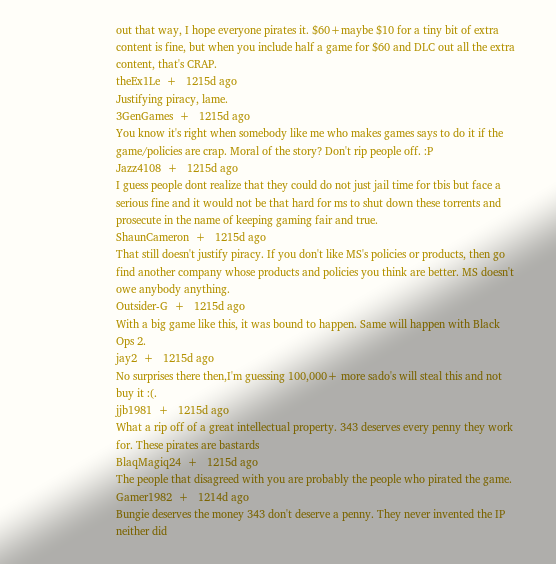out that way, I hope everyone pirates it. $60+maybe $10 for a tiny bit of extra content is fine, but when you include half a game for $60 and DLC out all the extra content, that's CRAP.
theEx1Le  +   1215d ago
Justifying piracy, lame.
3GenGames  +   1215d ago
You know it's right when somebody like me who makes games says to do it if the game/policies are crap. Moral of the story? Don't rip people off. :P
Jazz4108  +   1215d ago
I guess people dont realize that they could do not just jail time for tbis but face a serious fine and it would not be that hard for ms to shut down these torrents and prosecute in the name of keeping gaming fair and true.
ShaunCameron  +   1215d ago
That still doesn't justify piracy. If you don't like MS's policies or products, then go find another company whose products and policies you think are better. MS doesn't owe anybody anything.
Outsider-G  +   1215d ago
With a big game like this, it was bound to happen. Same will happen with Black Ops 2.
jay2  +   1215d ago
No surprises there then,I'm guessing 100,000+ more sado's will steal this and not buy it :(.
jjb1981  +   1215d ago
What a rip off of a great intellectual property. 343 deserves every penny they work for. These pirates are bastards
BlaqMagiq24  +   1215d ago
The people that disagreed with you are probably the people who pirated the game.
Gamer1982  +   1214d ago
Bungie deserves the money 343 don't deserve a penny. They never invented the IP neither did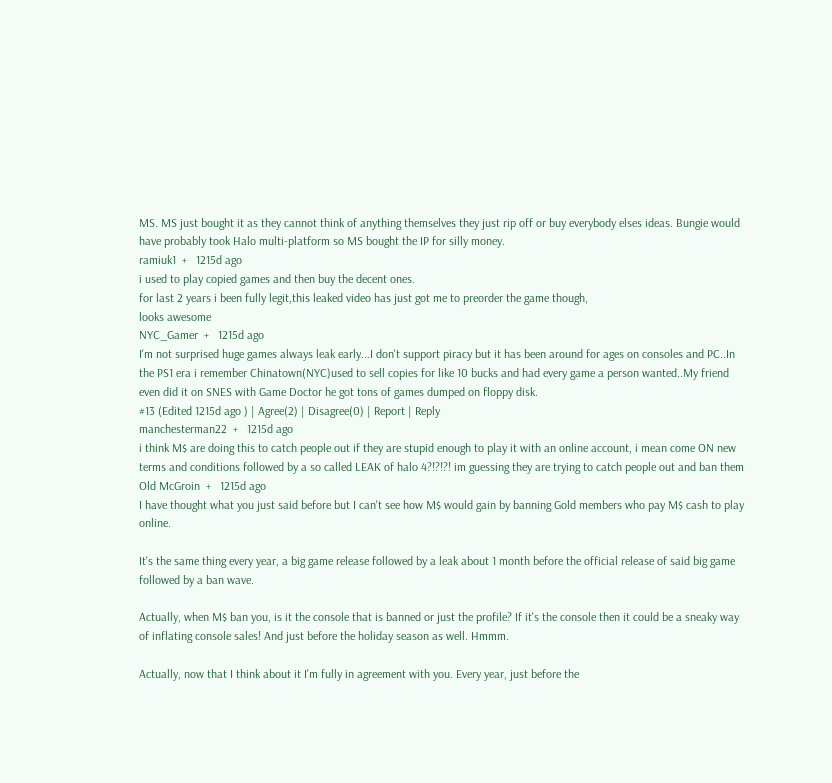MS. MS just bought it as they cannot think of anything themselves they just rip off or buy everybody elses ideas. Bungie would have probably took Halo multi-platform so MS bought the IP for silly money.
ramiuk1  +   1215d ago
i used to play copied games and then buy the decent ones.
for last 2 years i been fully legit,this leaked video has just got me to preorder the game though,
looks awesome
NYC_Gamer  +   1215d ago
I'm not surprised huge games always leak early...I don't support piracy but it has been around for ages on consoles and PC..In the PS1 era i remember Chinatown(NYC)used to sell copies for like 10 bucks and had every game a person wanted..My friend even did it on SNES with Game Doctor he got tons of games dumped on floppy disk.
#13 (Edited 1215d ago ) | Agree(2) | Disagree(0) | Report | Reply
manchesterman22  +   1215d ago
i think M$ are doing this to catch people out if they are stupid enough to play it with an online account, i mean come ON new terms and conditions followed by a so called LEAK of halo 4?!?!?! im guessing they are trying to catch people out and ban them
Old McGroin  +   1215d ago
I have thought what you just said before but I can't see how M$ would gain by banning Gold members who pay M$ cash to play online.

It's the same thing every year, a big game release followed by a leak about 1 month before the official release of said big game followed by a ban wave.

Actually, when M$ ban you, is it the console that is banned or just the profile? If it's the console then it could be a sneaky way of inflating console sales! And just before the holiday season as well. Hmmm.

Actually, now that I think about it I'm fully in agreement with you. Every year, just before the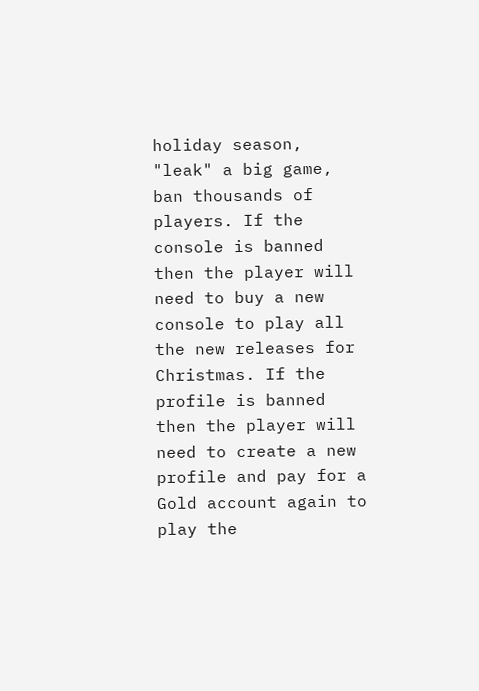holiday season, "leak" a big game, ban thousands of players. If the console is banned then the player will need to buy a new console to play all the new releases for Christmas. If the profile is banned then the player will need to create a new profile and pay for a Gold account again to play the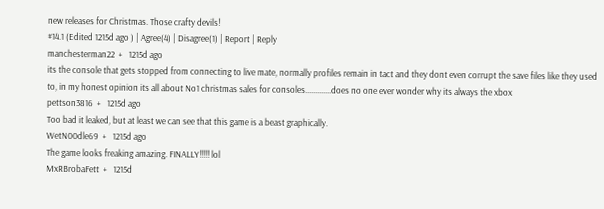new releases for Christmas. Those crafty devils!
#14.1 (Edited 1215d ago ) | Agree(4) | Disagree(1) | Report | Reply
manchesterman22  +   1215d ago
its the console that gets stopped from connecting to live mate, normally profiles remain in tact and they dont even corrupt the save files like they used to, in my honest opinion its all about No1 christmas sales for consoles.............does no one ever wonder why its always the xbox
pettson3816  +   1215d ago
Too bad it leaked, but at least we can see that this game is a beast graphically.
WetN00dle69  +   1215d ago
The game looks freaking amazing. FINALLY!!!!! lol
MxRBrobaFett  +   1215d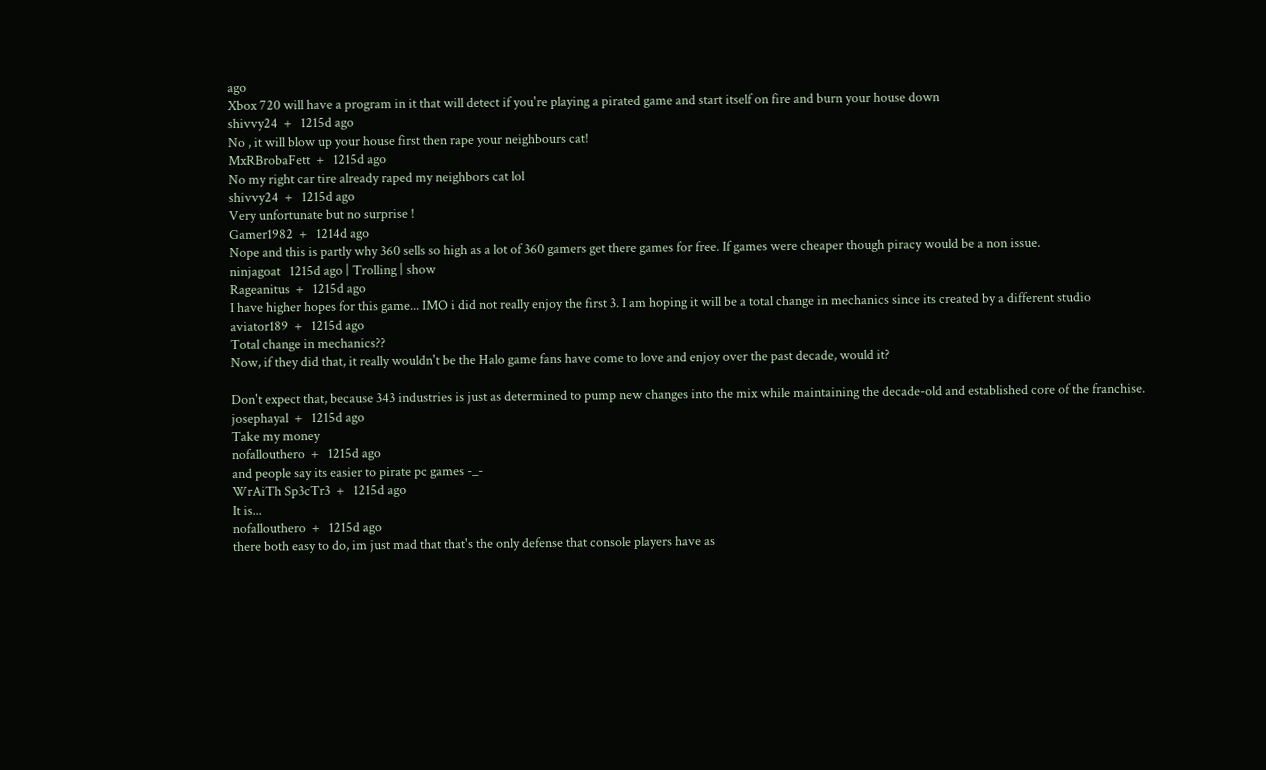ago
Xbox 720 will have a program in it that will detect if you're playing a pirated game and start itself on fire and burn your house down
shivvy24  +   1215d ago
No , it will blow up your house first then rape your neighbours cat!
MxRBrobaFett  +   1215d ago
No my right car tire already raped my neighbors cat lol
shivvy24  +   1215d ago
Very unfortunate but no surprise !
Gamer1982  +   1214d ago
Nope and this is partly why 360 sells so high as a lot of 360 gamers get there games for free. If games were cheaper though piracy would be a non issue.
ninjagoat   1215d ago | Trolling | show
Rageanitus  +   1215d ago
I have higher hopes for this game... IMO i did not really enjoy the first 3. I am hoping it will be a total change in mechanics since its created by a different studio
aviator189  +   1215d ago
Total change in mechanics??
Now, if they did that, it really wouldn't be the Halo game fans have come to love and enjoy over the past decade, would it?

Don't expect that, because 343 industries is just as determined to pump new changes into the mix while maintaining the decade-old and established core of the franchise.
josephayal  +   1215d ago
Take my money
nofallouthero  +   1215d ago
and people say its easier to pirate pc games -_-
WrAiTh Sp3cTr3  +   1215d ago
It is...
nofallouthero  +   1215d ago
there both easy to do, im just mad that that's the only defense that console players have as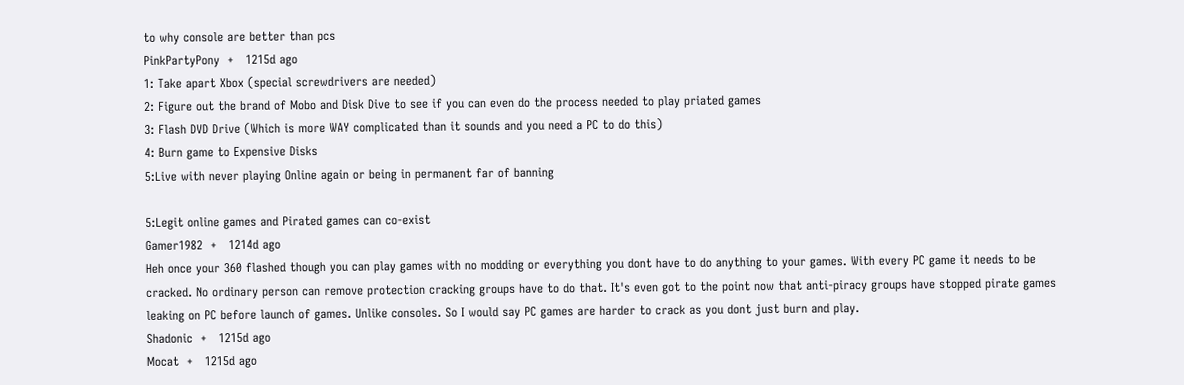to why console are better than pcs
PinkPartyPony  +   1215d ago
1: Take apart Xbox (special screwdrivers are needed)
2: Figure out the brand of Mobo and Disk Dive to see if you can even do the process needed to play priated games
3: Flash DVD Drive (Which is more WAY complicated than it sounds and you need a PC to do this)
4: Burn game to Expensive Disks
5:Live with never playing Online again or being in permanent far of banning

5:Legit online games and Pirated games can co-exist
Gamer1982  +   1214d ago
Heh once your 360 flashed though you can play games with no modding or everything you dont have to do anything to your games. With every PC game it needs to be cracked. No ordinary person can remove protection cracking groups have to do that. It's even got to the point now that anti-piracy groups have stopped pirate games leaking on PC before launch of games. Unlike consoles. So I would say PC games are harder to crack as you dont just burn and play.
Shadonic  +   1215d ago
Mocat  +   1215d ago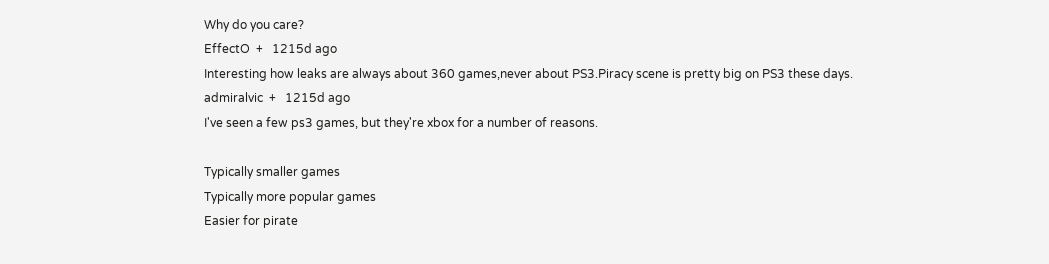Why do you care?
EffectO  +   1215d ago
Interesting how leaks are always about 360 games,never about PS3.Piracy scene is pretty big on PS3 these days.
admiralvic  +   1215d ago
I've seen a few ps3 games, but they're xbox for a number of reasons.

Typically smaller games
Typically more popular games
Easier for pirate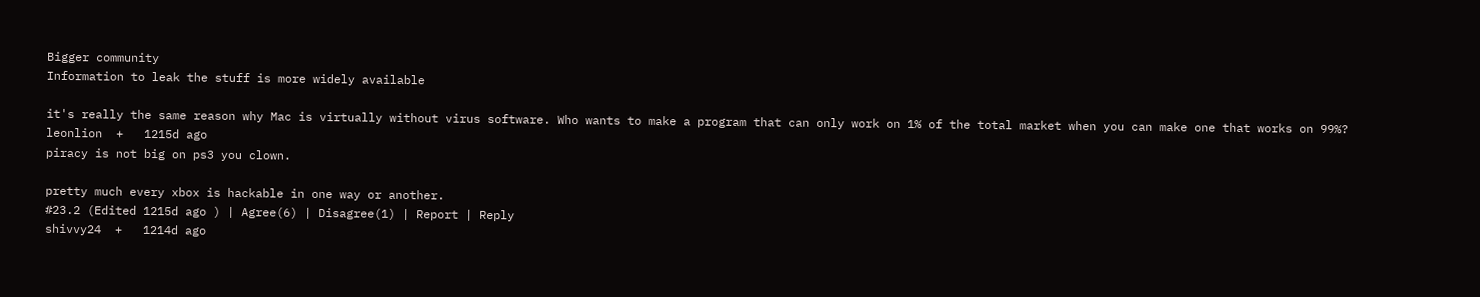Bigger community
Information to leak the stuff is more widely available

it's really the same reason why Mac is virtually without virus software. Who wants to make a program that can only work on 1% of the total market when you can make one that works on 99%?
leonlion  +   1215d ago
piracy is not big on ps3 you clown.

pretty much every xbox is hackable in one way or another.
#23.2 (Edited 1215d ago ) | Agree(6) | Disagree(1) | Report | Reply
shivvy24  +   1214d ago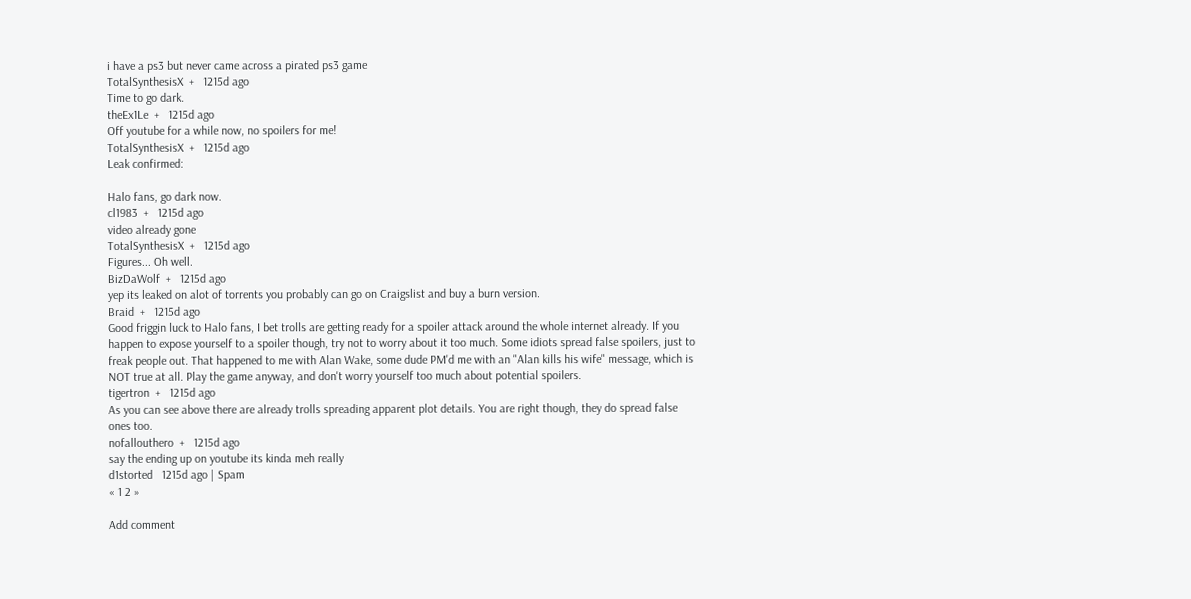i have a ps3 but never came across a pirated ps3 game
TotalSynthesisX  +   1215d ago
Time to go dark.
theEx1Le  +   1215d ago
Off youtube for a while now, no spoilers for me!
TotalSynthesisX  +   1215d ago
Leak confirmed:

Halo fans, go dark now.
cl1983  +   1215d ago
video already gone
TotalSynthesisX  +   1215d ago
Figures... Oh well.
BizDaWolf  +   1215d ago
yep its leaked on alot of torrents you probably can go on Craigslist and buy a burn version.
Braid  +   1215d ago
Good friggin luck to Halo fans, I bet trolls are getting ready for a spoiler attack around the whole internet already. If you happen to expose yourself to a spoiler though, try not to worry about it too much. Some idiots spread false spoilers, just to freak people out. That happened to me with Alan Wake, some dude PM'd me with an "Alan kills his wife" message, which is NOT true at all. Play the game anyway, and don't worry yourself too much about potential spoilers.
tigertron  +   1215d ago
As you can see above there are already trolls spreading apparent plot details. You are right though, they do spread false ones too.
nofallouthero  +   1215d ago
say the ending up on youtube its kinda meh really
d1storted   1215d ago | Spam
« 1 2 »

Add comment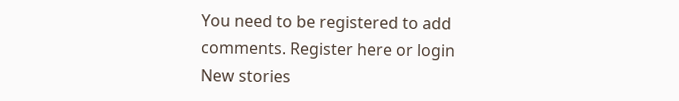You need to be registered to add comments. Register here or login
New stories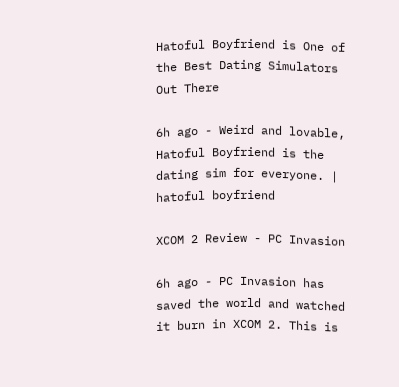Hatoful Boyfriend is One of the Best Dating Simulators Out There

6h ago - Weird and lovable, Hatoful Boyfriend is the dating sim for everyone. | hatoful boyfriend

XCOM 2 Review - PC Invasion

6h ago - PC Invasion has saved the world and watched it burn in XCOM 2. This is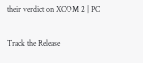their verdict on XCOM 2 | PC

Track the Release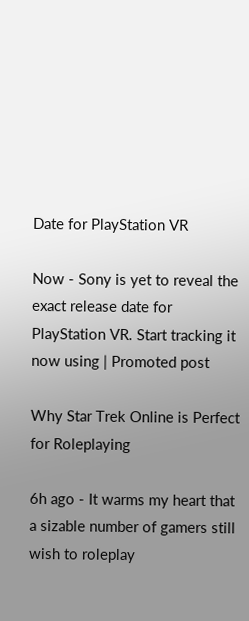Date for PlayStation VR

Now - Sony is yet to reveal the exact release date for PlayStation VR. Start tracking it now using | Promoted post

Why Star Trek Online is Perfect for Roleplaying

6h ago - It warms my heart that a sizable number of gamers still wish to roleplay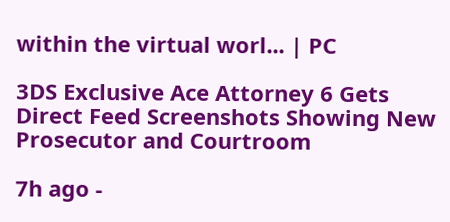within the virtual worl... | PC

3DS Exclusive Ace Attorney 6 Gets Direct Feed Screenshots Showing New Prosecutor and Courtroom

7h ago -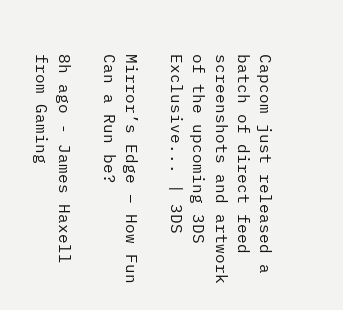Capcom just released a batch of direct feed screenshots and artwork of the upcoming 3DS Exclusive... | 3DS

Mirror’s Edge – How Fun Can a Run be?

8h ago - James Haxell from Gaming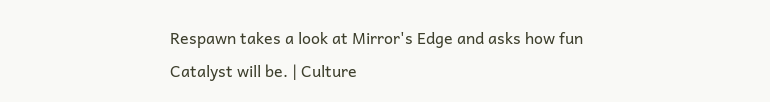Respawn takes a look at Mirror's Edge and asks how fun Catalyst will be. | Culture